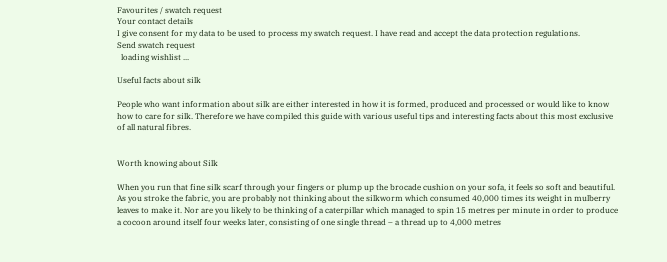Favourites / swatch request
Your contact details
I give consent for my data to be used to process my swatch request. I have read and accept the data protection regulations.
Send swatch request
  loading wishlist ...

Useful facts about silk

People who want information about silk are either interested in how it is formed, produced and processed or would like to know how to care for silk. Therefore we have compiled this guide with various useful tips and interesting facts about this most exclusive of all natural fibres.


Worth knowing about Silk

When you run that fine silk scarf through your fingers or plump up the brocade cushion on your sofa, it feels so soft and beautiful. As you stroke the fabric, you are probably not thinking about the silkworm which consumed 40,000 times its weight in mulberry leaves to make it. Nor are you likely to be thinking of a caterpillar which managed to spin 15 metres per minute in order to produce a cocoon around itself four weeks later, consisting of one single thread – a thread up to 4,000 metres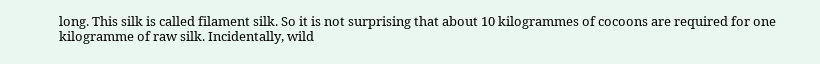long. This silk is called filament silk. So it is not surprising that about 10 kilogrammes of cocoons are required for one kilogramme of raw silk. Incidentally, wild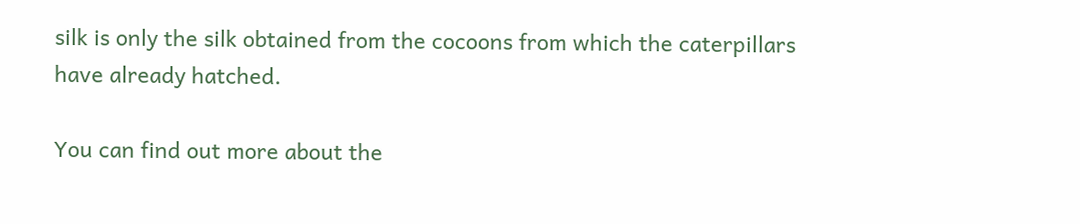silk is only the silk obtained from the cocoons from which the caterpillars have already hatched.

You can find out more about the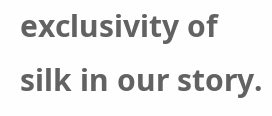exclusivity of silk in our story.